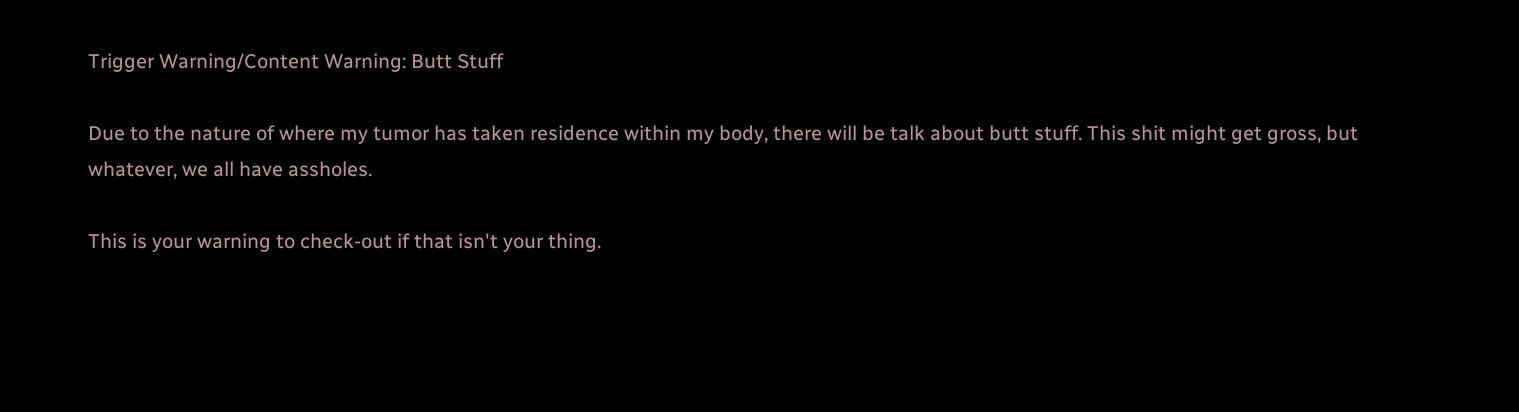Trigger Warning/Content Warning: Butt Stuff

Due to the nature of where my tumor has taken residence within my body, there will be talk about butt stuff. This shit might get gross, but whatever, we all have assholes.

This is your warning to check-out if that isn't your thing.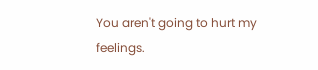You aren't going to hurt my feelings.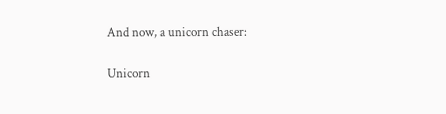And now, a unicorn chaser:

Unicorn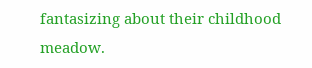fantasizing about their childhood meadow.